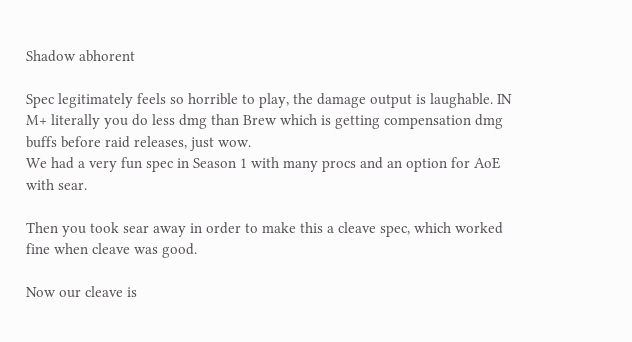Shadow abhorent

Spec legitimately feels so horrible to play, the damage output is laughable. IN M+ literally you do less dmg than Brew which is getting compensation dmg buffs before raid releases, just wow.
We had a very fun spec in Season 1 with many procs and an option for AoE with sear.

Then you took sear away in order to make this a cleave spec, which worked fine when cleave was good.

Now our cleave is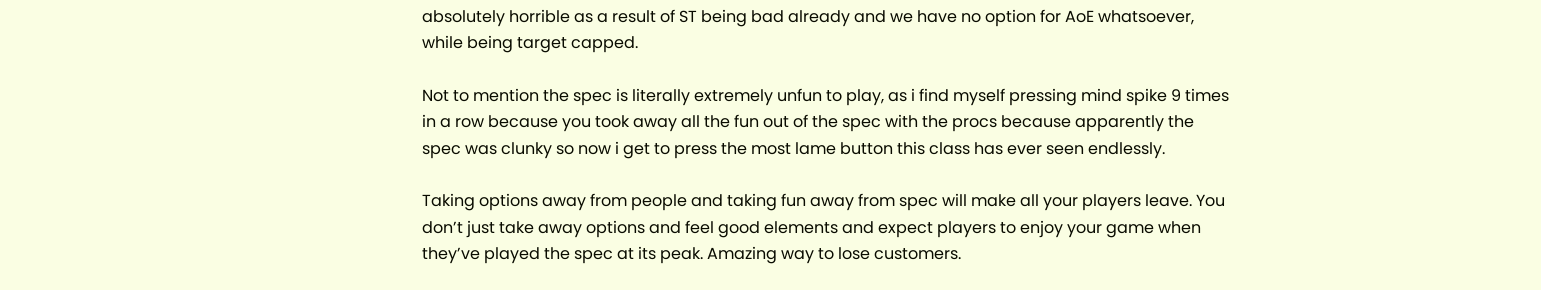absolutely horrible as a result of ST being bad already and we have no option for AoE whatsoever, while being target capped.

Not to mention the spec is literally extremely unfun to play, as i find myself pressing mind spike 9 times in a row because you took away all the fun out of the spec with the procs because apparently the spec was clunky so now i get to press the most lame button this class has ever seen endlessly.

Taking options away from people and taking fun away from spec will make all your players leave. You don’t just take away options and feel good elements and expect players to enjoy your game when they’ve played the spec at its peak. Amazing way to lose customers.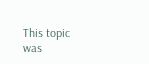This topic was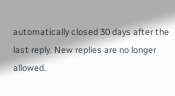automatically closed 30 days after the last reply. New replies are no longer allowed.